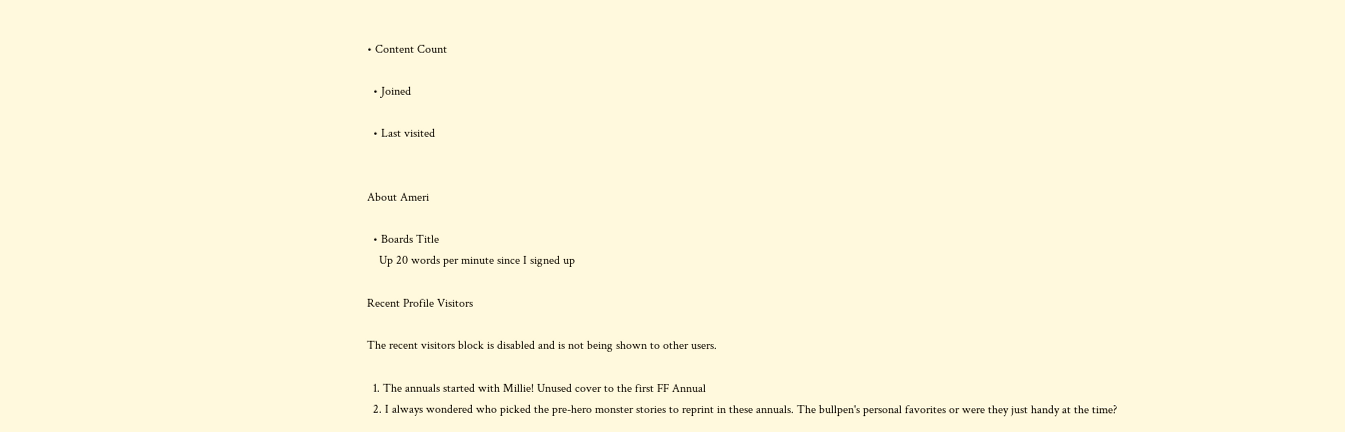• Content Count

  • Joined

  • Last visited


About Ameri

  • Boards Title
    Up 20 words per minute since I signed up

Recent Profile Visitors

The recent visitors block is disabled and is not being shown to other users.

  1. The annuals started with Millie! Unused cover to the first FF Annual
  2. I always wondered who picked the pre-hero monster stories to reprint in these annuals. The bullpen's personal favorites or were they just handy at the time?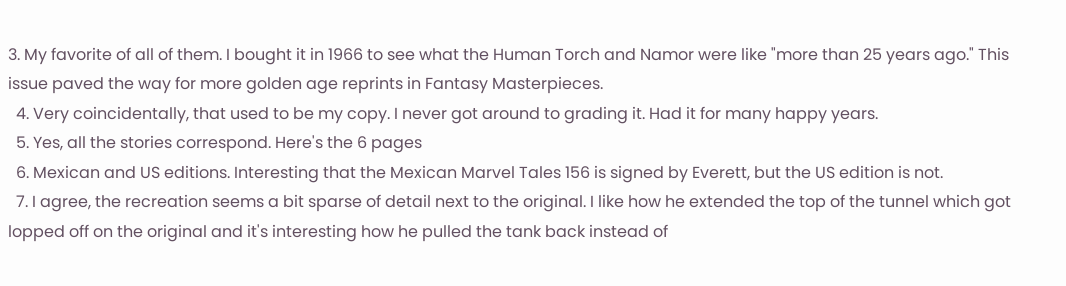3. My favorite of all of them. I bought it in 1966 to see what the Human Torch and Namor were like "more than 25 years ago." This issue paved the way for more golden age reprints in Fantasy Masterpieces.
  4. Very coincidentally, that used to be my copy. I never got around to grading it. Had it for many happy years.
  5. Yes, all the stories correspond. Here's the 6 pages
  6. Mexican and US editions. Interesting that the Mexican Marvel Tales 156 is signed by Everett, but the US edition is not.
  7. I agree, the recreation seems a bit sparse of detail next to the original. I like how he extended the top of the tunnel which got lopped off on the original and it's interesting how he pulled the tank back instead of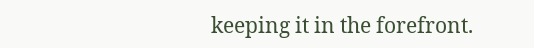keeping it in the forefront.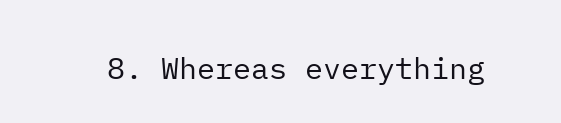8. Whereas everything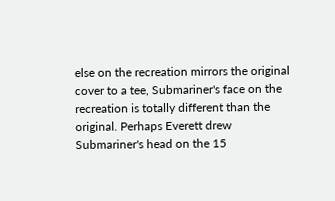else on the recreation mirrors the original cover to a tee, Submariner's face on the recreation is totally different than the original. Perhaps Everett drew Submariner's head on the 15